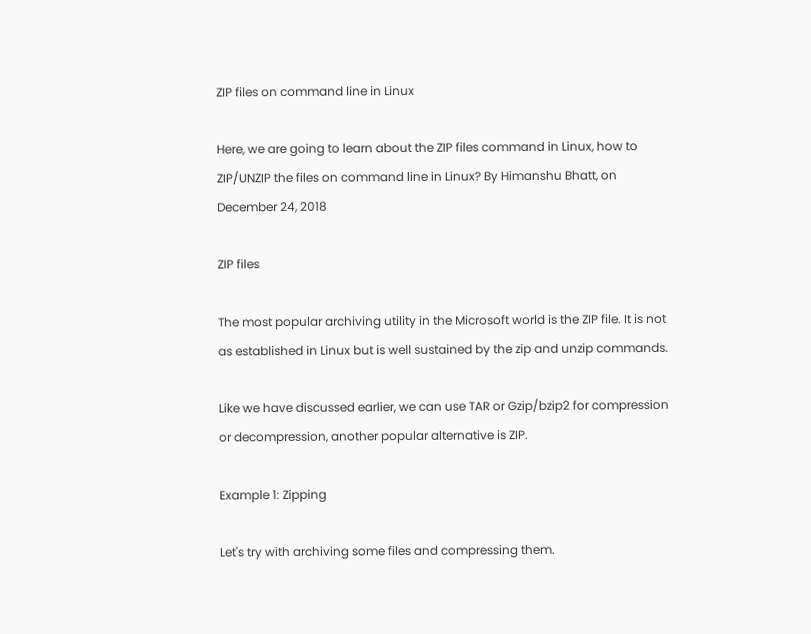ZIP files on command line in Linux

Here, we are going to learn about the ZIP files command in Linux, how to ZIP/UNZIP the files on command line in Linux? By Himanshu Bhatt, on December 24, 2018

ZIP files

The most popular archiving utility in the Microsoft world is the ZIP file. It is not as established in Linux but is well sustained by the zip and unzip commands.

Like we have discussed earlier, we can use TAR or Gzip/bzip2 for compression or decompression, another popular alternative is ZIP.

Example 1: Zipping

Let's try with archiving some files and compressing them.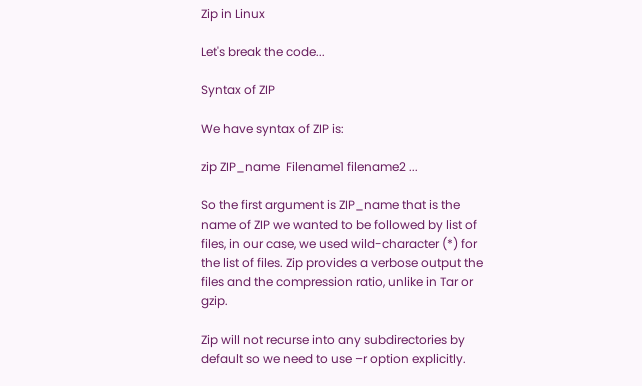Zip in Linux

Let's break the code...

Syntax of ZIP

We have syntax of ZIP is:

zip ZIP_name  Filename1 filename2 ...

So the first argument is ZIP_name that is the name of ZIP we wanted to be followed by list of files, in our case, we used wild-character (*) for the list of files. Zip provides a verbose output the files and the compression ratio, unlike in Tar or gzip.

Zip will not recurse into any subdirectories by default so we need to use –r option explicitly.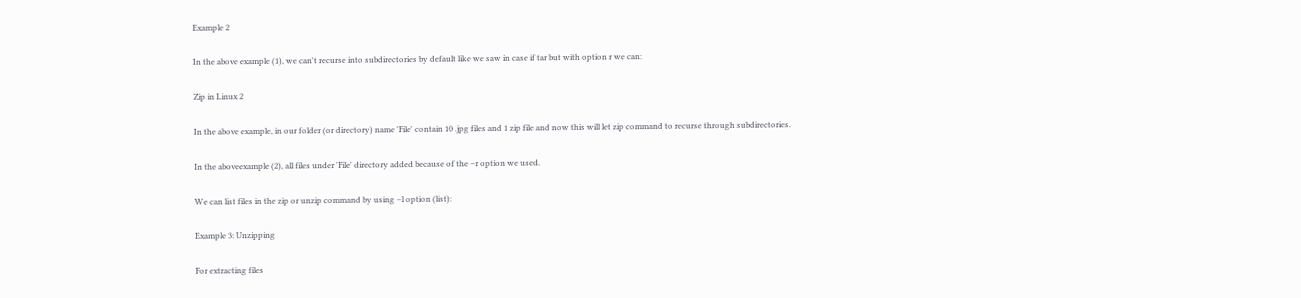Example 2

In the above example (1), we can't recurse into subdirectories by default like we saw in case if tar but with option r we can:

Zip in Linux 2

In the above example, in our folder (or directory) name 'File' contain 10 .jpg files and 1 zip file and now this will let zip command to recurse through subdirectories.

In the aboveexample (2), all files under 'File' directory added because of the –r option we used.

We can list files in the zip or unzip command by using –l option (list):

Example 3: Unzipping

For extracting files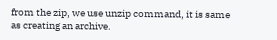from the zip, we use unzip command, it is same as creating an archive.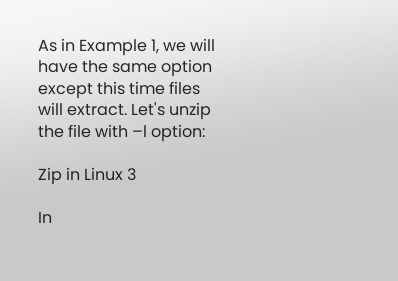As in Example 1, we will have the same option except this time files will extract. Let's unzip the file with –l option:

Zip in Linux 3

In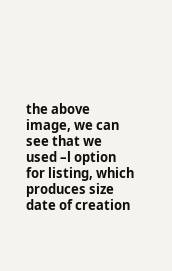the above image, we can see that we used –l option for listing, which produces size date of creation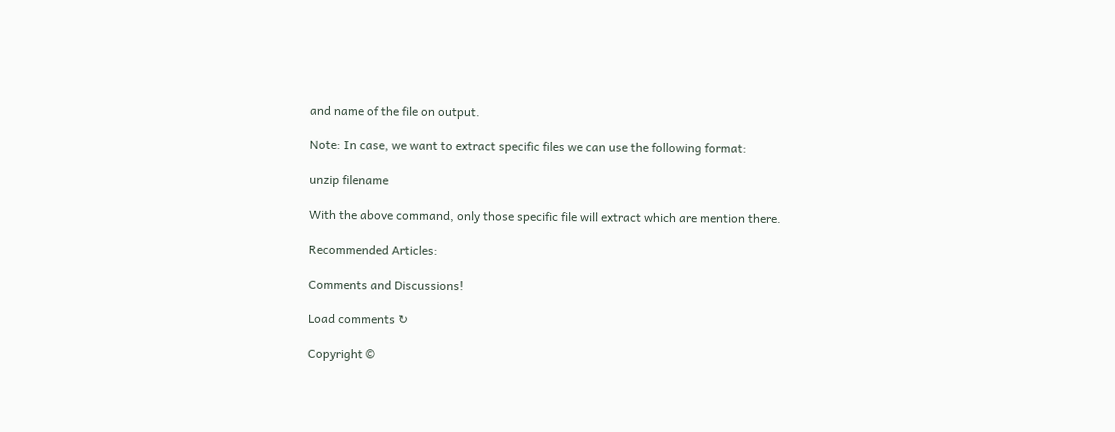and name of the file on output.

Note: In case, we want to extract specific files we can use the following format:

unzip filename

With the above command, only those specific file will extract which are mention there.

Recommended Articles:

Comments and Discussions!

Load comments ↻

Copyright ©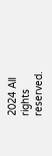2024 All rights reserved.